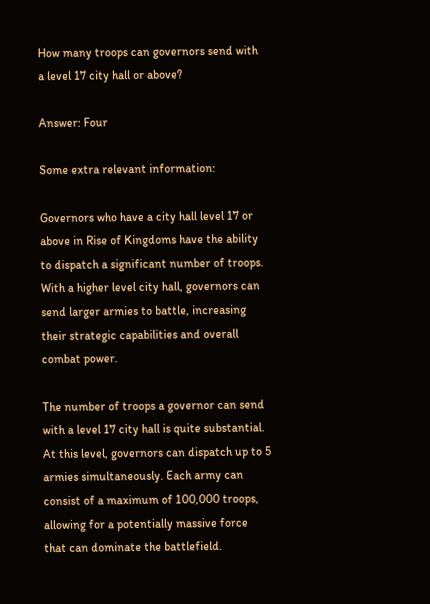How many troops can governors send with a level 17 city hall or above?

Answer: Four

Some extra relevant information:

Governors who have a city hall level 17 or above in Rise of Kingdoms have the ability to dispatch a significant number of troops. With a higher level city hall, governors can send larger armies to battle, increasing their strategic capabilities and overall combat power.

The number of troops a governor can send with a level 17 city hall is quite substantial. At this level, governors can dispatch up to 5 armies simultaneously. Each army can consist of a maximum of 100,000 troops, allowing for a potentially massive force that can dominate the battlefield.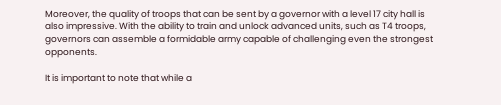Moreover, the quality of troops that can be sent by a governor with a level 17 city hall is also impressive. With the ability to train and unlock advanced units, such as T4 troops, governors can assemble a formidable army capable of challenging even the strongest opponents.

It is important to note that while a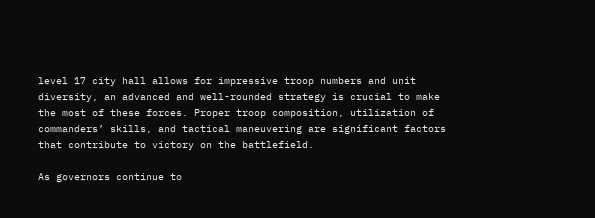level 17 city hall allows for impressive troop numbers and unit diversity, an advanced and well-rounded strategy is crucial to make the most of these forces. Proper troop composition, utilization of commanders’ skills, and tactical maneuvering are significant factors that contribute to victory on the battlefield.

As governors continue to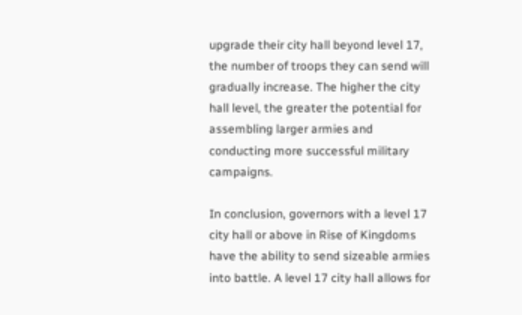upgrade their city hall beyond level 17, the number of troops they can send will gradually increase. The higher the city hall level, the greater the potential for assembling larger armies and conducting more successful military campaigns.

In conclusion, governors with a level 17 city hall or above in Rise of Kingdoms have the ability to send sizeable armies into battle. A level 17 city hall allows for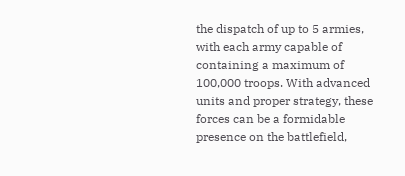the dispatch of up to 5 armies, with each army capable of containing a maximum of 100,000 troops. With advanced units and proper strategy, these forces can be a formidable presence on the battlefield,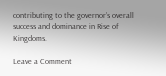contributing to the governor’s overall success and dominance in Rise of Kingdoms.

Leave a Comment